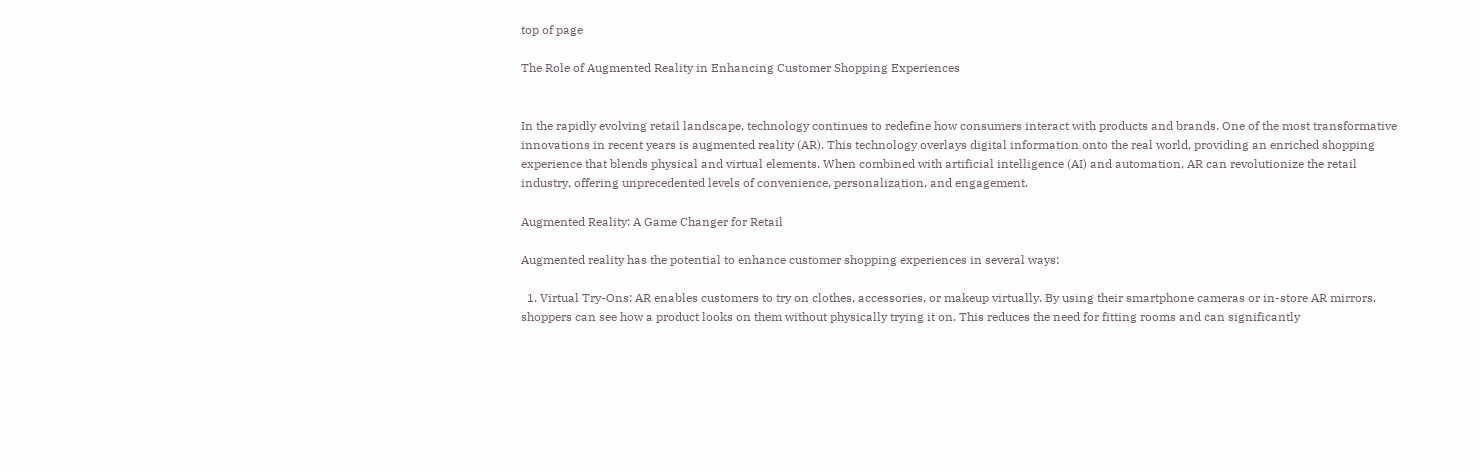top of page

The Role of Augmented Reality in Enhancing Customer Shopping Experiences


In the rapidly evolving retail landscape, technology continues to redefine how consumers interact with products and brands. One of the most transformative innovations in recent years is augmented reality (AR). This technology overlays digital information onto the real world, providing an enriched shopping experience that blends physical and virtual elements. When combined with artificial intelligence (AI) and automation, AR can revolutionize the retail industry, offering unprecedented levels of convenience, personalization, and engagement.

Augmented Reality: A Game Changer for Retail

Augmented reality has the potential to enhance customer shopping experiences in several ways:

  1. Virtual Try-Ons: AR enables customers to try on clothes, accessories, or makeup virtually. By using their smartphone cameras or in-store AR mirrors, shoppers can see how a product looks on them without physically trying it on. This reduces the need for fitting rooms and can significantly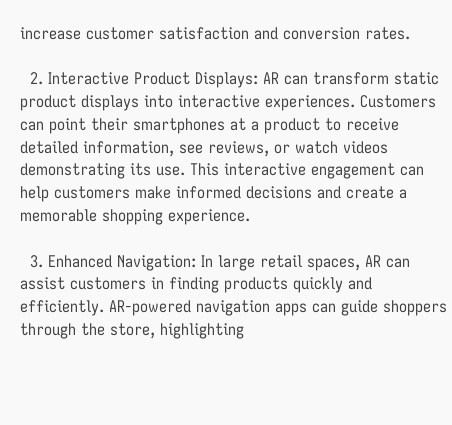increase customer satisfaction and conversion rates.

  2. Interactive Product Displays: AR can transform static product displays into interactive experiences. Customers can point their smartphones at a product to receive detailed information, see reviews, or watch videos demonstrating its use. This interactive engagement can help customers make informed decisions and create a memorable shopping experience.

  3. Enhanced Navigation: In large retail spaces, AR can assist customers in finding products quickly and efficiently. AR-powered navigation apps can guide shoppers through the store, highlighting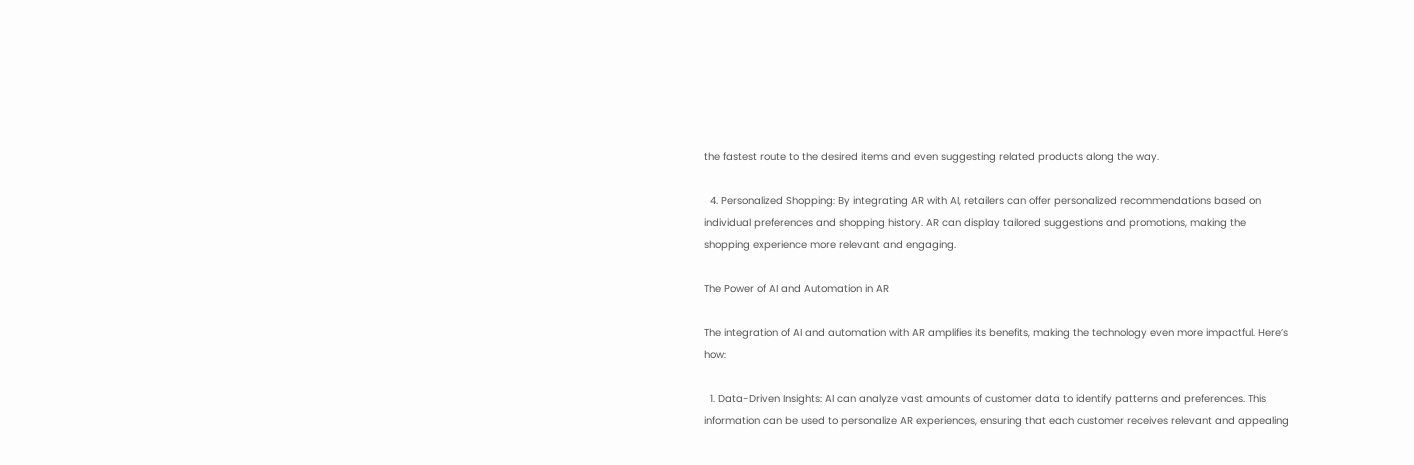the fastest route to the desired items and even suggesting related products along the way.

  4. Personalized Shopping: By integrating AR with AI, retailers can offer personalized recommendations based on individual preferences and shopping history. AR can display tailored suggestions and promotions, making the shopping experience more relevant and engaging.

The Power of AI and Automation in AR

The integration of AI and automation with AR amplifies its benefits, making the technology even more impactful. Here’s how:

  1. Data-Driven Insights: AI can analyze vast amounts of customer data to identify patterns and preferences. This information can be used to personalize AR experiences, ensuring that each customer receives relevant and appealing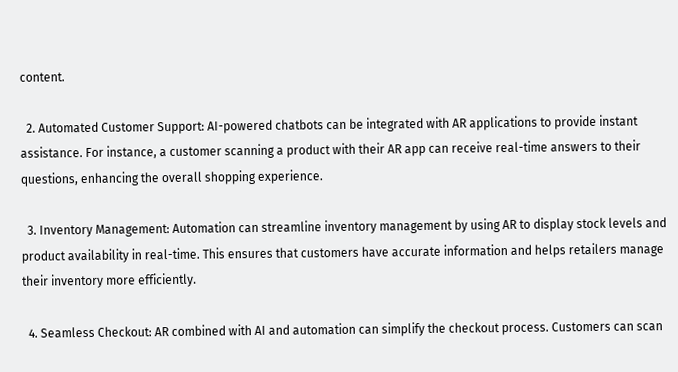content.

  2. Automated Customer Support: AI-powered chatbots can be integrated with AR applications to provide instant assistance. For instance, a customer scanning a product with their AR app can receive real-time answers to their questions, enhancing the overall shopping experience.

  3. Inventory Management: Automation can streamline inventory management by using AR to display stock levels and product availability in real-time. This ensures that customers have accurate information and helps retailers manage their inventory more efficiently.

  4. Seamless Checkout: AR combined with AI and automation can simplify the checkout process. Customers can scan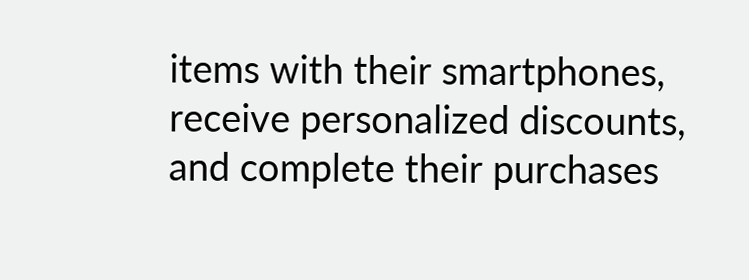items with their smartphones, receive personalized discounts, and complete their purchases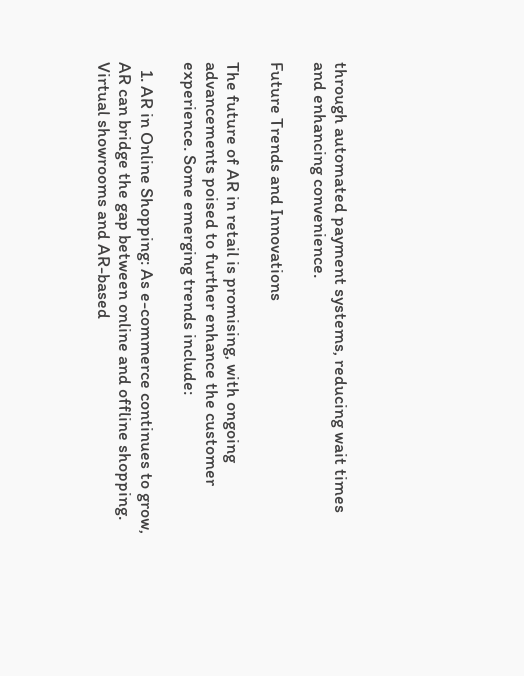through automated payment systems, reducing wait times and enhancing convenience.

Future Trends and Innovations

The future of AR in retail is promising, with ongoing advancements poised to further enhance the customer experience. Some emerging trends include:

  1. AR in Online Shopping: As e-commerce continues to grow, AR can bridge the gap between online and offline shopping. Virtual showrooms and AR-based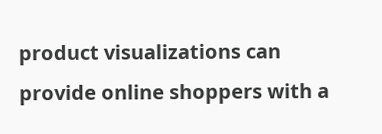product visualizations can provide online shoppers with a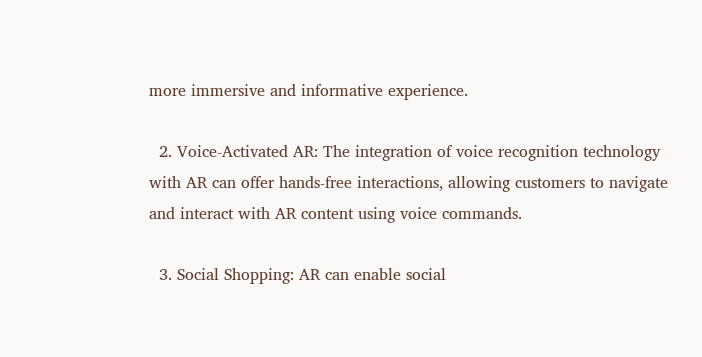more immersive and informative experience.

  2. Voice-Activated AR: The integration of voice recognition technology with AR can offer hands-free interactions, allowing customers to navigate and interact with AR content using voice commands.

  3. Social Shopping: AR can enable social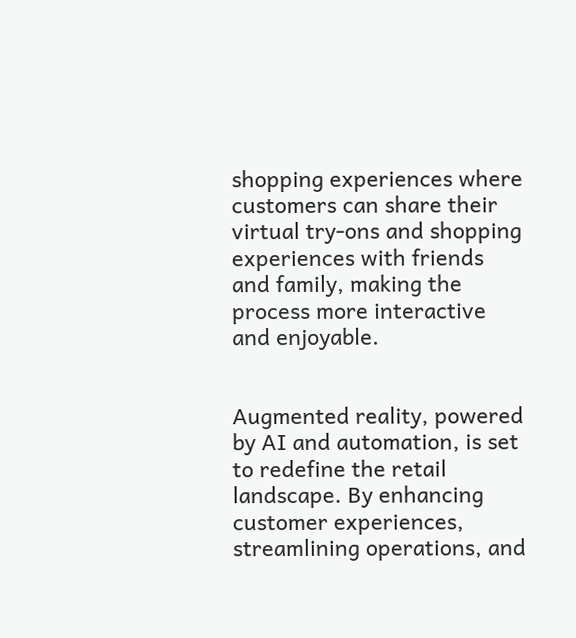shopping experiences where customers can share their virtual try-ons and shopping experiences with friends and family, making the process more interactive and enjoyable.


Augmented reality, powered by AI and automation, is set to redefine the retail landscape. By enhancing customer experiences, streamlining operations, and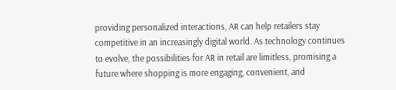providing personalized interactions, AR can help retailers stay competitive in an increasingly digital world. As technology continues to evolve, the possibilities for AR in retail are limitless, promising a future where shopping is more engaging, convenient, and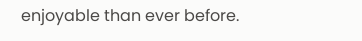enjoyable than ever before.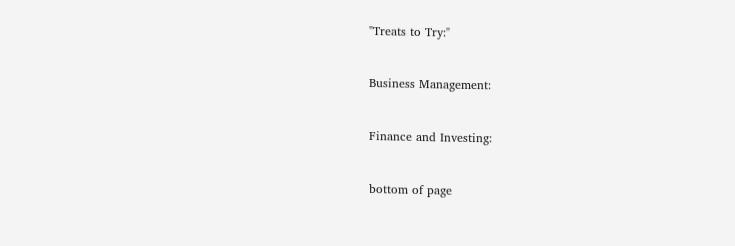"Treats to Try:"


Business Management:


Finance and Investing:


bottom of page